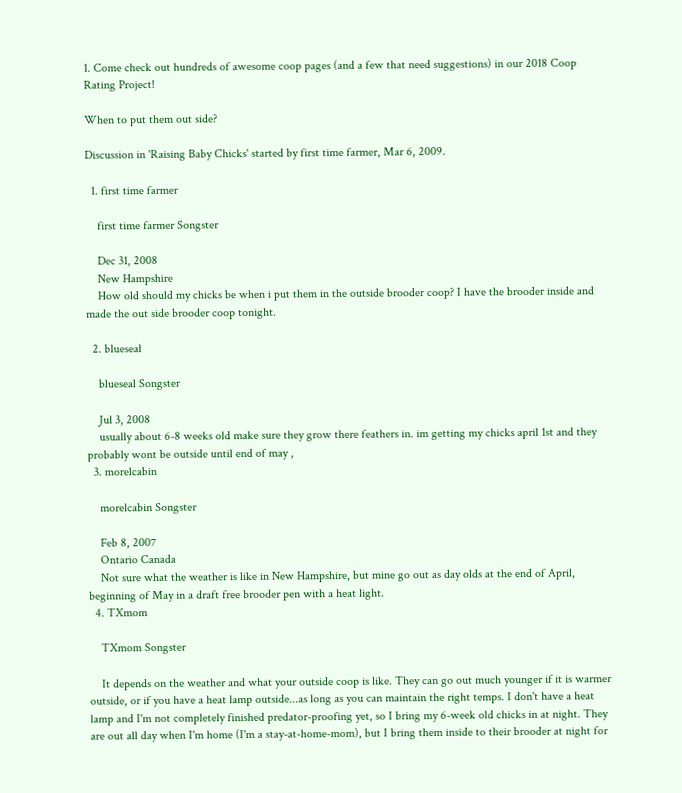1. Come check out hundreds of awesome coop pages (and a few that need suggestions) in our 2018 Coop Rating Project!

When to put them out side?

Discussion in 'Raising Baby Chicks' started by first time farmer, Mar 6, 2009.

  1. first time farmer

    first time farmer Songster

    Dec 31, 2008
    New Hampshire
    How old should my chicks be when i put them in the outside brooder coop? I have the brooder inside and made the out side brooder coop tonight.

  2. blueseal

    blueseal Songster

    Jul 3, 2008
    usually about 6-8 weeks old make sure they grow there feathers in. im getting my chicks april 1st and they probably wont be outside until end of may ,
  3. morelcabin

    morelcabin Songster

    Feb 8, 2007
    Ontario Canada
    Not sure what the weather is like in New Hampshire, but mine go out as day olds at the end of April, beginning of May in a draft free brooder pen with a heat light.
  4. TXmom

    TXmom Songster

    It depends on the weather and what your outside coop is like. They can go out much younger if it is warmer outside, or if you have a heat lamp outside...as long as you can maintain the right temps. I don't have a heat lamp and I'm not completely finished predator-proofing yet, so I bring my 6-week old chicks in at night. They are out all day when I'm home (I'm a stay-at-home-mom), but I bring them inside to their brooder at night for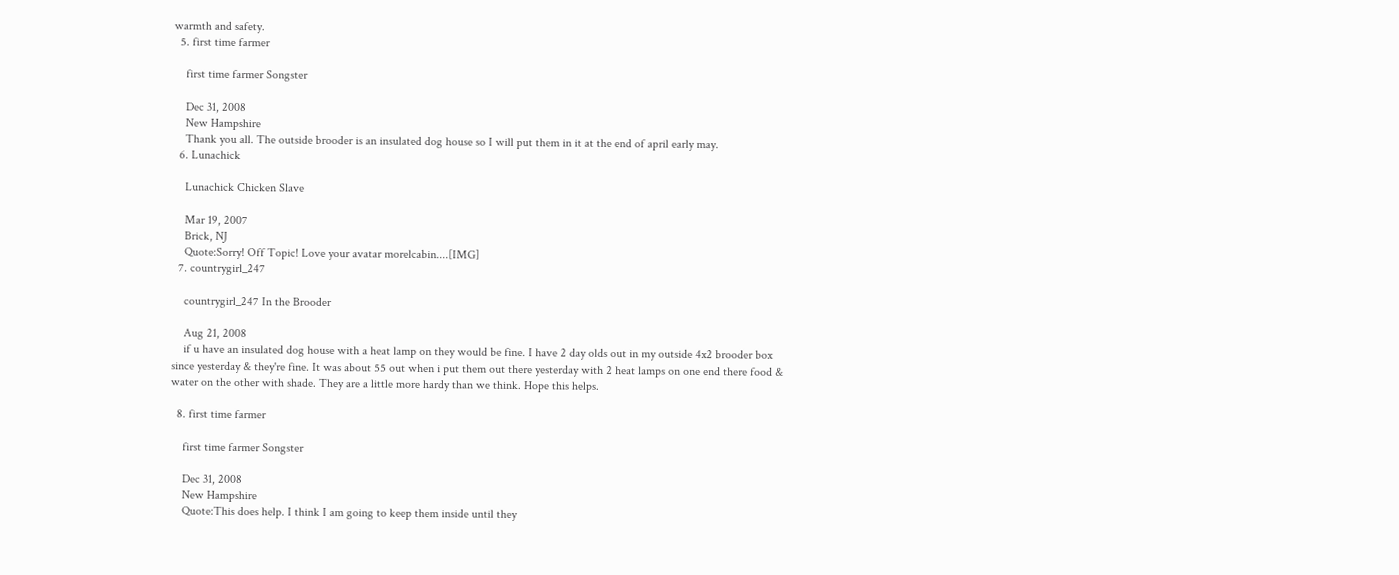warmth and safety.
  5. first time farmer

    first time farmer Songster

    Dec 31, 2008
    New Hampshire
    Thank you all. The outside brooder is an insulated dog house so I will put them in it at the end of april early may.
  6. Lunachick

    Lunachick Chicken Slave

    Mar 19, 2007
    Brick, NJ
    Quote:Sorry! Off Topic! Love your avatar morelcabin....[IMG]
  7. countrygirl_247

    countrygirl_247 In the Brooder

    Aug 21, 2008
    if u have an insulated dog house with a heat lamp on they would be fine. I have 2 day olds out in my outside 4x2 brooder box since yesterday & they're fine. It was about 55 out when i put them out there yesterday with 2 heat lamps on one end there food & water on the other with shade. They are a little more hardy than we think. Hope this helps.

  8. first time farmer

    first time farmer Songster

    Dec 31, 2008
    New Hampshire
    Quote:This does help. I think I am going to keep them inside until they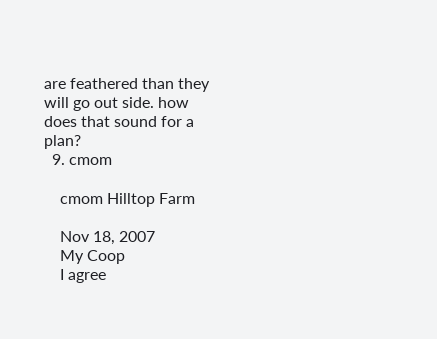are feathered than they will go out side. how does that sound for a plan?
  9. cmom

    cmom Hilltop Farm

    Nov 18, 2007
    My Coop
    I agree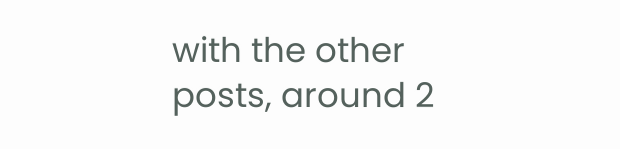with the other posts, around 2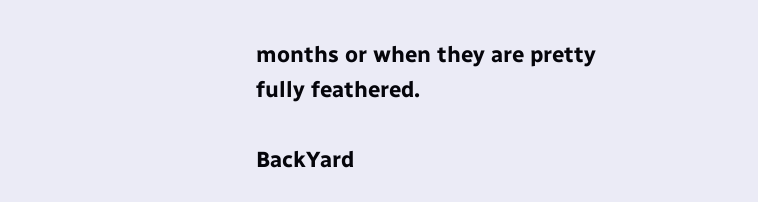months or when they are pretty fully feathered.

BackYard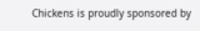Chickens is proudly sponsored by